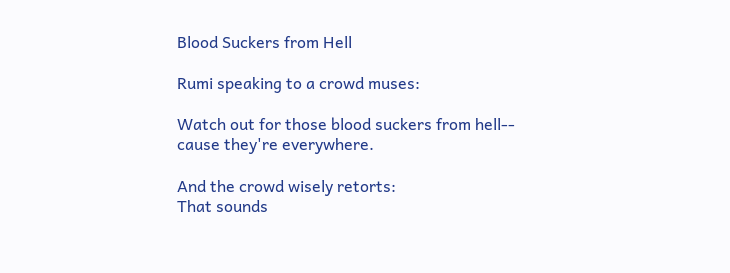Blood Suckers from Hell

Rumi speaking to a crowd muses:

Watch out for those blood suckers from hell--
cause they're everywhere.

And the crowd wisely retorts:
That sounds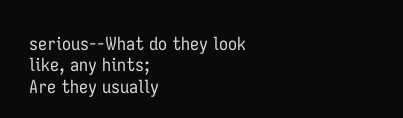serious--What do they look like, any hints;
Are they usually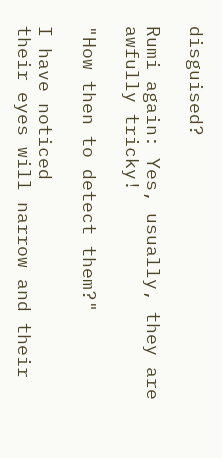disguised?

Rumi again: Yes, usually, they are awfully tricky!

"How then to detect them?"

I have noticed
their eyes will narrow and their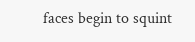faces begin to squint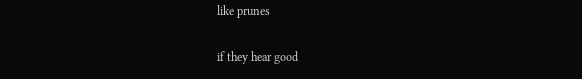like prunes

if they hear good